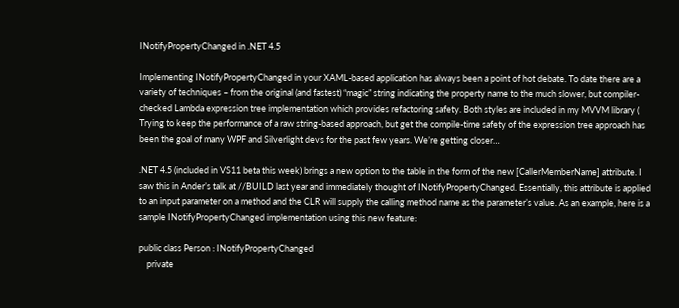INotifyPropertyChanged in .NET 4.5

Implementing INotifyPropertyChanged in your XAML-based application has always been a point of hot debate. To date there are a variety of techniques – from the original (and fastest) “magic” string indicating the property name to the much slower, but compiler-checked Lambda expression tree implementation which provides refactoring safety. Both styles are included in my MVVM library ( Trying to keep the performance of a raw string-based approach, but get the compile-time safety of the expression tree approach has been the goal of many WPF and Silverlight devs for the past few years. We’re getting closer…

.NET 4.5 (included in VS11 beta this week) brings a new option to the table in the form of the new [CallerMemberName] attribute. I saw this in Ander’s talk at //BUILD last year and immediately thought of INotifyPropertyChanged. Essentially, this attribute is applied to an input parameter on a method and the CLR will supply the calling method name as the parameter’s value. As an example, here is a sample INotifyPropertyChanged implementation using this new feature:

public class Person : INotifyPropertyChanged
    private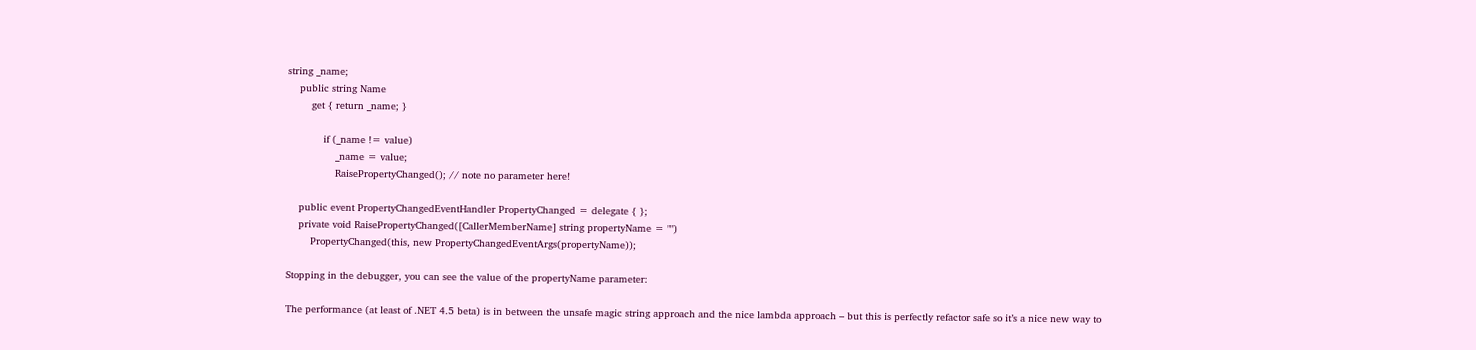string _name;
    public string Name
        get { return _name; }

            if (_name != value)
                _name = value;
                RaisePropertyChanged(); // note no parameter here!

    public event PropertyChangedEventHandler PropertyChanged = delegate { };
    private void RaisePropertyChanged([CallerMemberName] string propertyName = "")
        PropertyChanged(this, new PropertyChangedEventArgs(propertyName));

Stopping in the debugger, you can see the value of the propertyName parameter:

The performance (at least of .NET 4.5 beta) is in between the unsafe magic string approach and the nice lambda approach – but this is perfectly refactor safe so it’s a nice new way to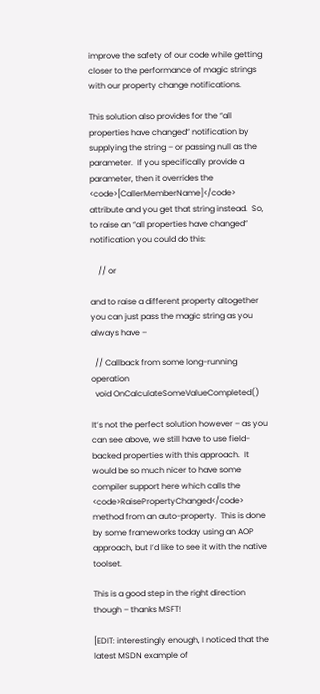improve the safety of our code while getting closer to the performance of magic strings with our property change notifications.

This solution also provides for the “all properties have changed” notification by supplying the string – or passing null as the parameter.  If you specifically provide a parameter, then it overrides the <code>[CallerMemberName]</code> attribute and you get that string instead.  So, to raise an “all properties have changed” notification you could do this:

    // or

and to raise a different property altogether you can just pass the magic string as you always have –

  // Callback from some long-running operation
  void OnCalculateSomeValueCompleted()

It’s not the perfect solution however – as you can see above, we still have to use field-backed properties with this approach.  It would be so much nicer to have some compiler support here which calls the <code>RaisePropertyChanged</code> method from an auto-property.  This is done by some frameworks today using an AOP approach, but I’d like to see it with the native toolset.

This is a good step in the right direction though – thanks MSFT!

[EDIT: interestingly enough, I noticed that the latest MSDN example of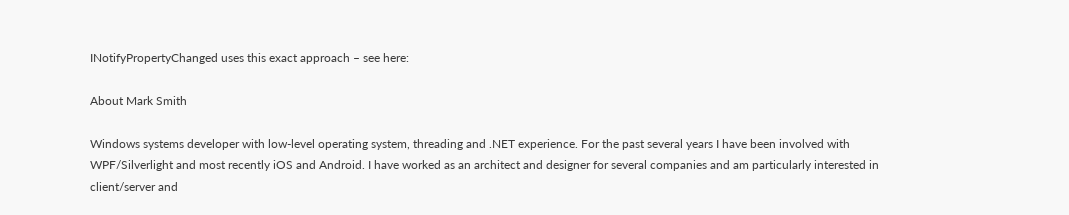INotifyPropertyChanged uses this exact approach – see here:

About Mark Smith

Windows systems developer with low-level operating system, threading and .NET experience. For the past several years I have been involved with WPF/Silverlight and most recently iOS and Android. I have worked as an architect and designer for several companies and am particularly interested in client/server and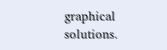graphical solutions.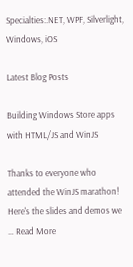Specialties:.NET, WPF, Silverlight, Windows, iOS

Latest Blog Posts

Building Windows Store apps with HTML/JS and WinJS

Thanks to everyone who attended the WinJS marathon! Here's the slides and demos we … Read More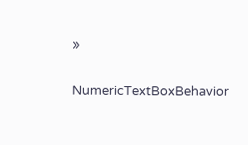»

NumericTextBoxBehavior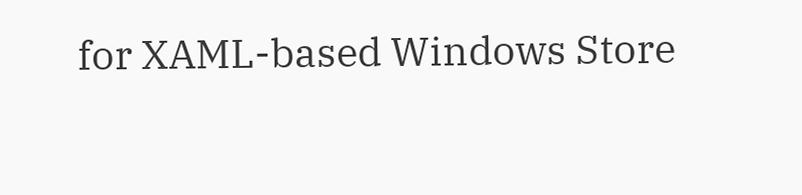for XAML-based Windows Store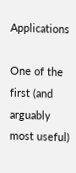Applications

One of the first (and arguably most useful)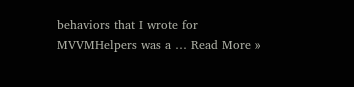behaviors that I wrote for MVVMHelpers was a … Read More »